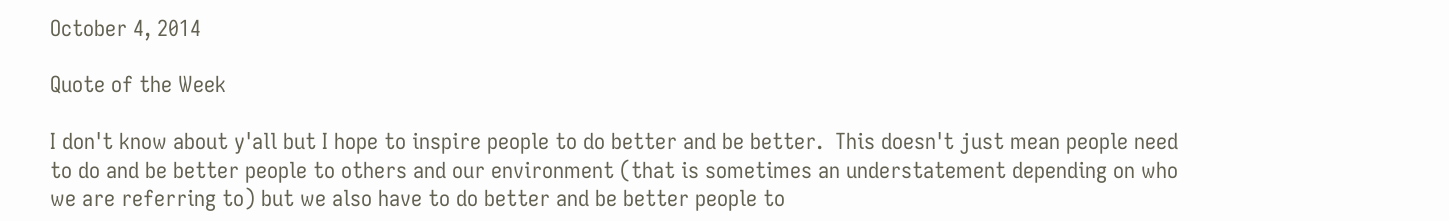October 4, 2014

Quote of the Week

I don't know about y'all but I hope to inspire people to do better and be better.  This doesn't just mean people need to do and be better people to others and our environment (that is sometimes an understatement depending on who we are referring to) but we also have to do better and be better people to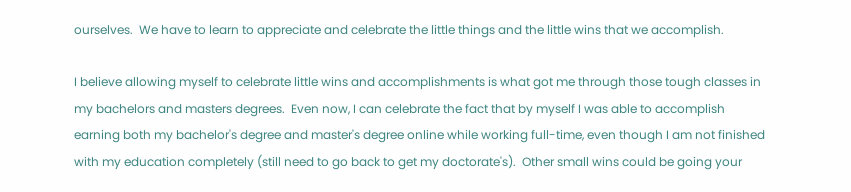ourselves.  We have to learn to appreciate and celebrate the little things and the little wins that we accomplish.

I believe allowing myself to celebrate little wins and accomplishments is what got me through those tough classes in my bachelors and masters degrees.  Even now, I can celebrate the fact that by myself I was able to accomplish earning both my bachelor's degree and master's degree online while working full-time, even though I am not finished with my education completely (still need to go back to get my doctorate's).  Other small wins could be going your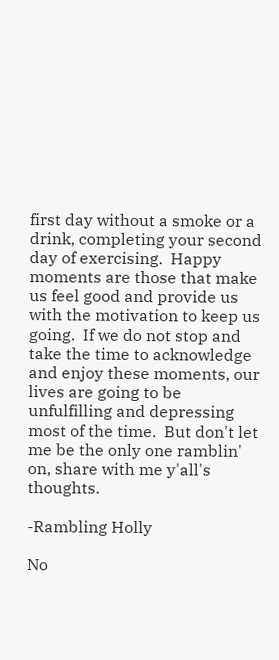first day without a smoke or a drink, completing your second day of exercising.  Happy moments are those that make us feel good and provide us with the motivation to keep us going.  If we do not stop and take the time to acknowledge and enjoy these moments, our lives are going to be unfulfilling and depressing most of the time.  But don't let me be the only one ramblin' on, share with me y'all's thoughts.

-Rambling Holly

No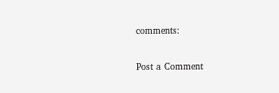comments:

Post a Comment